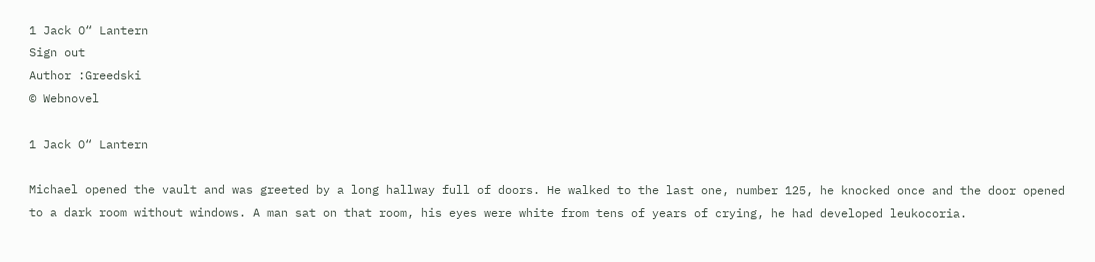1 Jack O“ Lantern
Sign out
Author :Greedski
© Webnovel

1 Jack O“ Lantern

Michael opened the vault and was greeted by a long hallway full of doors. He walked to the last one, number 125, he knocked once and the door opened to a dark room without windows. A man sat on that room, his eyes were white from tens of years of crying, he had developed leukocoria.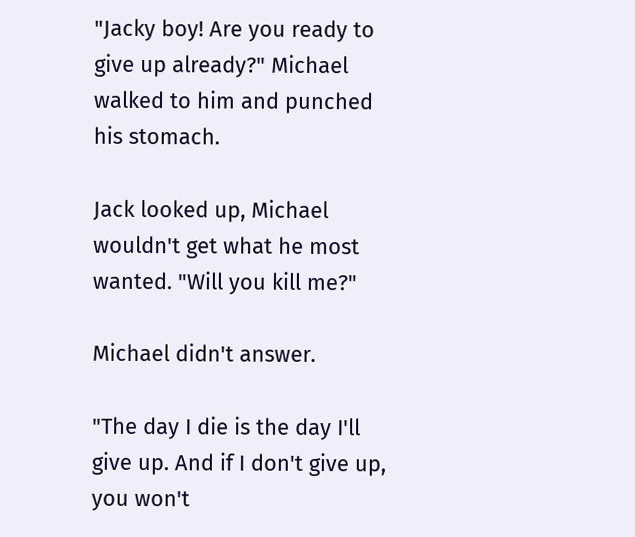"Jacky boy! Are you ready to give up already?" Michael walked to him and punched his stomach.

Jack looked up, Michael wouldn't get what he most wanted. "Will you kill me?"

Michael didn't answer.

"The day I die is the day I'll give up. And if I don't give up, you won't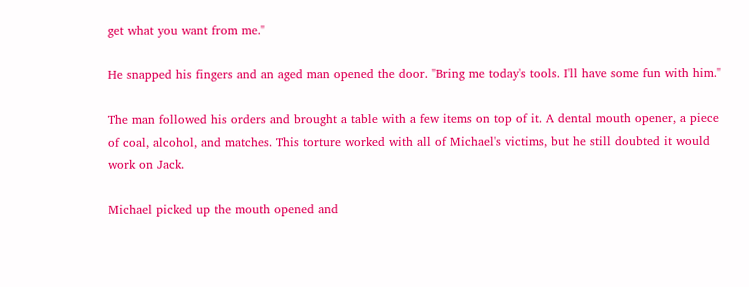get what you want from me."

He snapped his fingers and an aged man opened the door. "Bring me today's tools. I'll have some fun with him."

The man followed his orders and brought a table with a few items on top of it. A dental mouth opener, a piece of coal, alcohol, and matches. This torture worked with all of Michael's victims, but he still doubted it would work on Jack.

Michael picked up the mouth opened and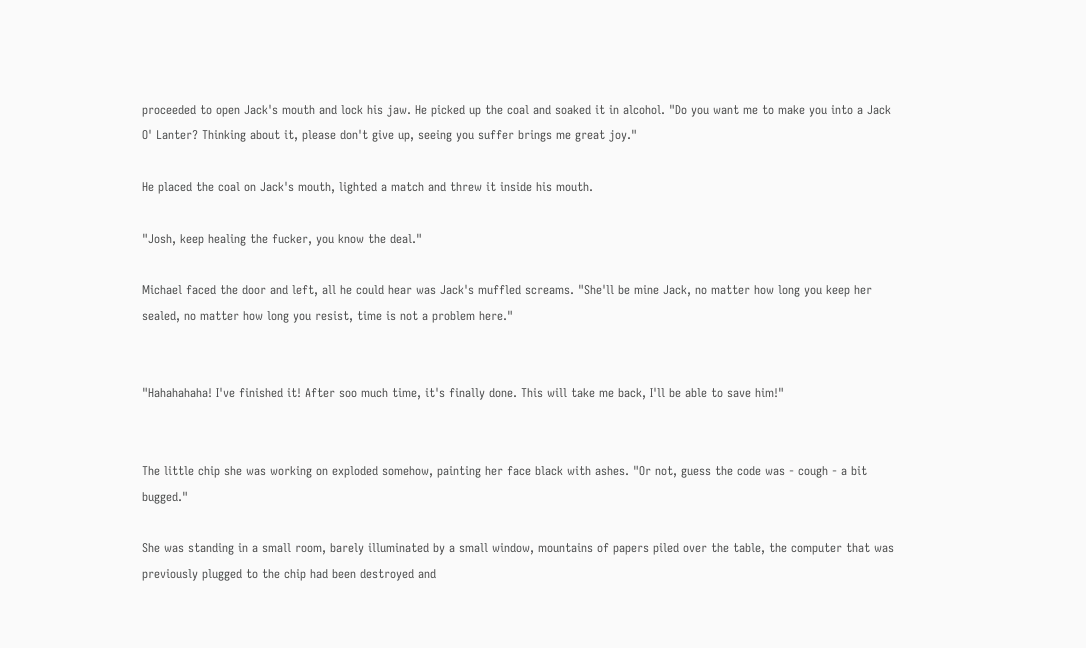proceeded to open Jack's mouth and lock his jaw. He picked up the coal and soaked it in alcohol. "Do you want me to make you into a Jack O' Lanter? Thinking about it, please don't give up, seeing you suffer brings me great joy."

He placed the coal on Jack's mouth, lighted a match and threw it inside his mouth.

"Josh, keep healing the fucker, you know the deal."

Michael faced the door and left, all he could hear was Jack's muffled screams. "She'll be mine Jack, no matter how long you keep her sealed, no matter how long you resist, time is not a problem here."


"Hahahahaha! I've finished it! After soo much time, it's finally done. This will take me back, I'll be able to save him!"


The little chip she was working on exploded somehow, painting her face black with ashes. "Or not, guess the code was - cough - a bit bugged."

She was standing in a small room, barely illuminated by a small window, mountains of papers piled over the table, the computer that was previously plugged to the chip had been destroyed and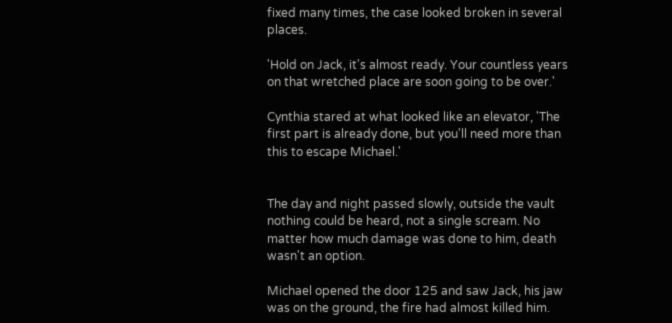fixed many times, the case looked broken in several places.

'Hold on Jack, it's almost ready. Your countless years on that wretched place are soon going to be over.'

Cynthia stared at what looked like an elevator, 'The first part is already done, but you'll need more than this to escape Michael.'


The day and night passed slowly, outside the vault nothing could be heard, not a single scream. No matter how much damage was done to him, death wasn't an option.

Michael opened the door 125 and saw Jack, his jaw was on the ground, the fire had almost killed him.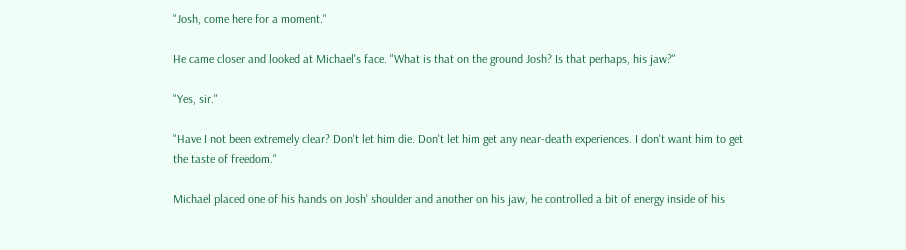"Josh, come here for a moment."

He came closer and looked at Michael's face. "What is that on the ground Josh? Is that perhaps, his jaw?"

"Yes, sir."

"Have I not been extremely clear? Don't let him die. Don't let him get any near-death experiences. I don't want him to get the taste of freedom."

Michael placed one of his hands on Josh' shoulder and another on his jaw, he controlled a bit of energy inside of his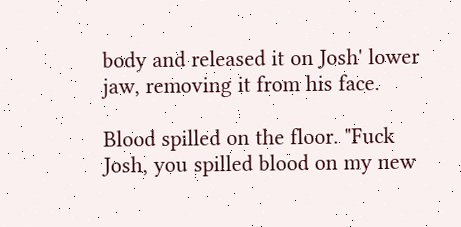body and released it on Josh' lower jaw, removing it from his face.

Blood spilled on the floor. "Fuck Josh, you spilled blood on my new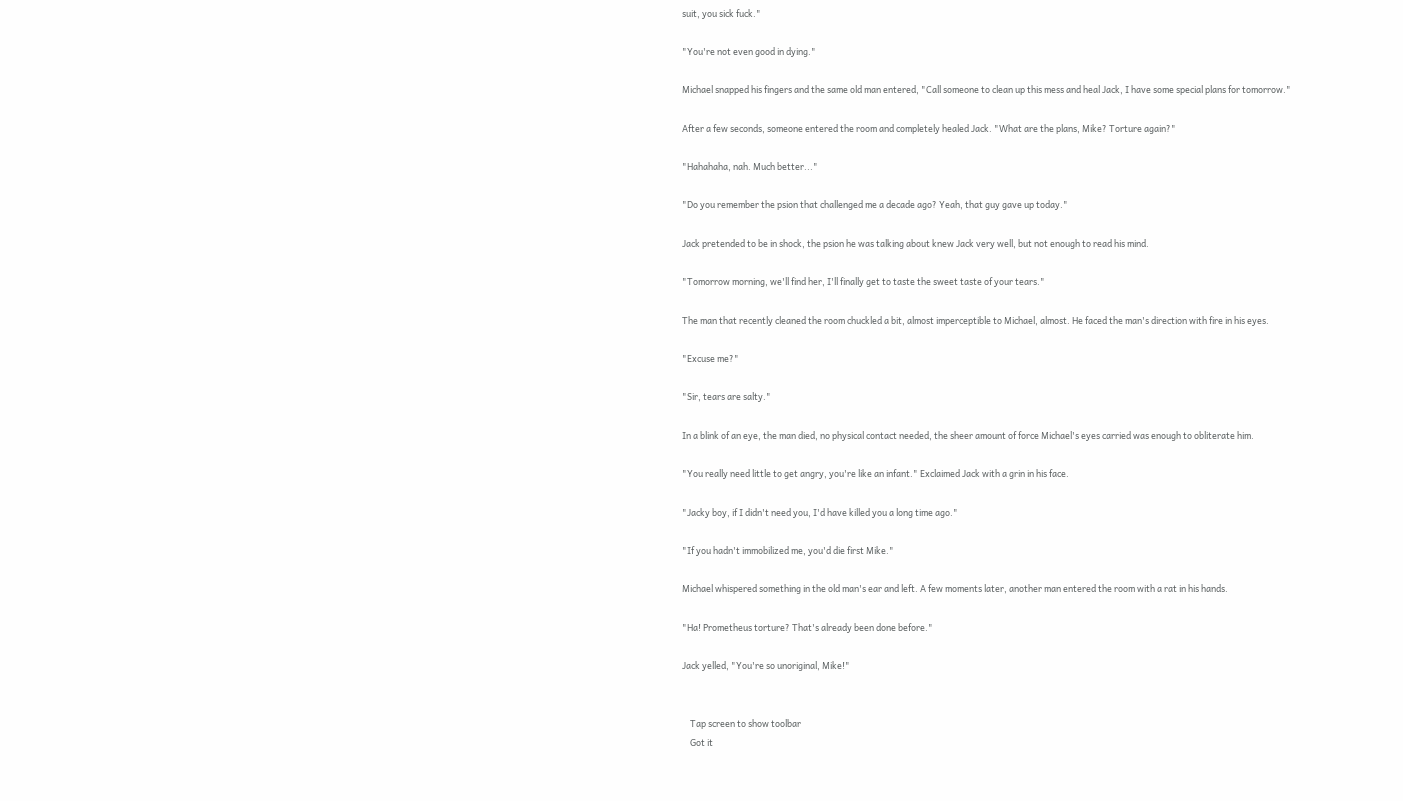suit, you sick fuck."

"You're not even good in dying."

Michael snapped his fingers and the same old man entered, "Call someone to clean up this mess and heal Jack, I have some special plans for tomorrow."

After a few seconds, someone entered the room and completely healed Jack. "What are the plans, Mike? Torture again?"

"Hahahaha, nah. Much better..."

"Do you remember the psion that challenged me a decade ago? Yeah, that guy gave up today."

Jack pretended to be in shock, the psion he was talking about knew Jack very well, but not enough to read his mind.

"Tomorrow morning, we'll find her, I'll finally get to taste the sweet taste of your tears."

The man that recently cleaned the room chuckled a bit, almost imperceptible to Michael, almost. He faced the man's direction with fire in his eyes.

"Excuse me?"

"Sir, tears are salty."

In a blink of an eye, the man died, no physical contact needed, the sheer amount of force Michael's eyes carried was enough to obliterate him.

"You really need little to get angry, you're like an infant." Exclaimed Jack with a grin in his face.

"Jacky boy, if I didn't need you, I'd have killed you a long time ago."

"If you hadn't immobilized me, you'd die first Mike."

Michael whispered something in the old man's ear and left. A few moments later, another man entered the room with a rat in his hands.

"Ha! Prometheus torture? That's already been done before."

Jack yelled, "You're so unoriginal, Mike!"


    Tap screen to show toolbar
    Got it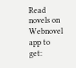Read novels on Webnovel app to get: